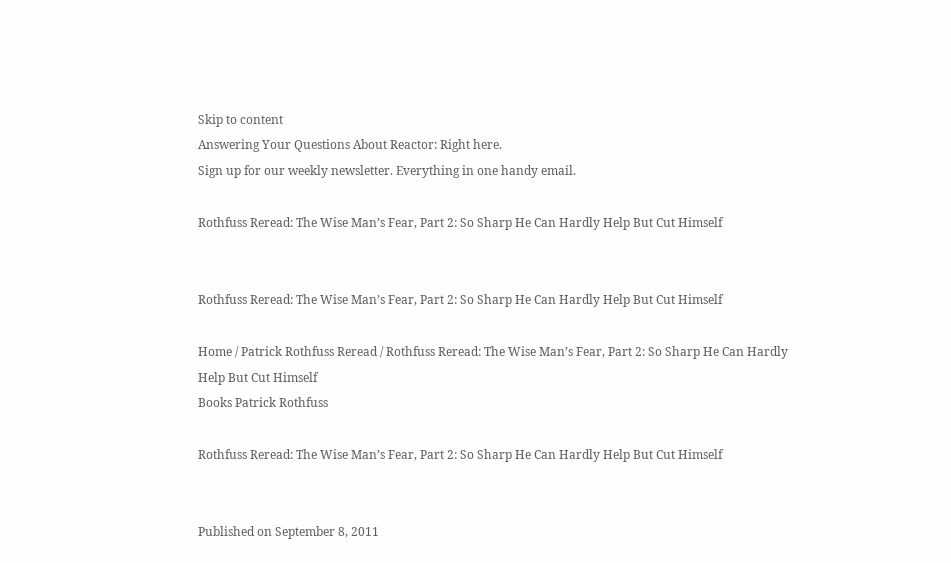Skip to content
Answering Your Questions About Reactor: Right here.
Sign up for our weekly newsletter. Everything in one handy email.

Rothfuss Reread: The Wise Man’s Fear, Part 2: So Sharp He Can Hardly Help But Cut Himself


Rothfuss Reread: The Wise Man’s Fear, Part 2: So Sharp He Can Hardly Help But Cut Himself

Home / Patrick Rothfuss Reread / Rothfuss Reread: The Wise Man’s Fear, Part 2: So Sharp He Can Hardly Help But Cut Himself
Books Patrick Rothfuss

Rothfuss Reread: The Wise Man’s Fear, Part 2: So Sharp He Can Hardly Help But Cut Himself


Published on September 8, 2011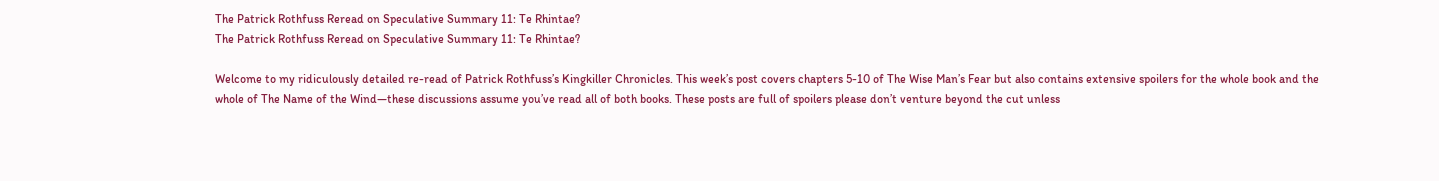The Patrick Rothfuss Reread on Speculative Summary 11: Te Rhintae?
The Patrick Rothfuss Reread on Speculative Summary 11: Te Rhintae?

Welcome to my ridiculously detailed re-read of Patrick Rothfuss’s Kingkiller Chronicles. This week’s post covers chapters 5-10 of The Wise Man’s Fear but also contains extensive spoilers for the whole book and the whole of The Name of the Wind—these discussions assume you’ve read all of both books. These posts are full of spoilers please don’t venture beyond the cut unless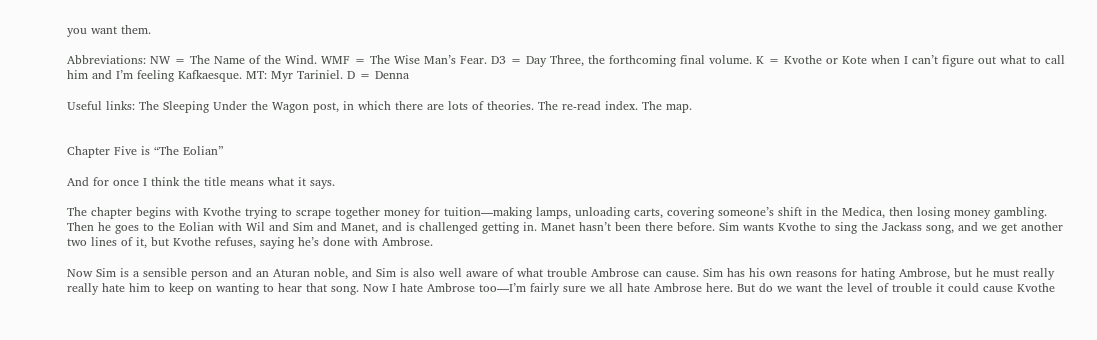you want them.

Abbreviations: NW = The Name of the Wind. WMF = The Wise Man’s Fear. D3 = Day Three, the forthcoming final volume. K = Kvothe or Kote when I can’t figure out what to call him and I’m feeling Kafkaesque. MT: Myr Tariniel. D = Denna

Useful links: The Sleeping Under the Wagon post, in which there are lots of theories. The re-read index. The map.


Chapter Five is “The Eolian”

And for once I think the title means what it says.

The chapter begins with Kvothe trying to scrape together money for tuition—making lamps, unloading carts, covering someone’s shift in the Medica, then losing money gambling. Then he goes to the Eolian with Wil and Sim and Manet, and is challenged getting in. Manet hasn’t been there before. Sim wants Kvothe to sing the Jackass song, and we get another two lines of it, but Kvothe refuses, saying he’s done with Ambrose.

Now Sim is a sensible person and an Aturan noble, and Sim is also well aware of what trouble Ambrose can cause. Sim has his own reasons for hating Ambrose, but he must really really hate him to keep on wanting to hear that song. Now I hate Ambrose too—I’m fairly sure we all hate Ambrose here. But do we want the level of trouble it could cause Kvothe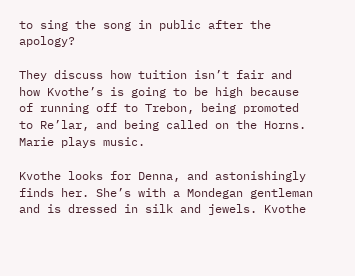to sing the song in public after the apology?

They discuss how tuition isn’t fair and how Kvothe’s is going to be high because of running off to Trebon, being promoted to Re’lar, and being called on the Horns. Marie plays music.

Kvothe looks for Denna, and astonishingly finds her. She’s with a Mondegan gentleman and is dressed in silk and jewels. Kvothe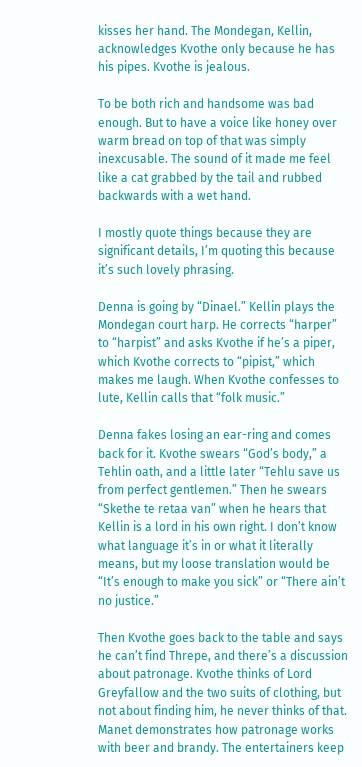kisses her hand. The Mondegan, Kellin, acknowledges Kvothe only because he has his pipes. Kvothe is jealous.

To be both rich and handsome was bad enough. But to have a voice like honey over warm bread on top of that was simply inexcusable. The sound of it made me feel like a cat grabbed by the tail and rubbed backwards with a wet hand.

I mostly quote things because they are significant details, I’m quoting this because it’s such lovely phrasing.

Denna is going by “Dinael.” Kellin plays the Mondegan court harp. He corrects “harper” to “harpist” and asks Kvothe if he’s a piper, which Kvothe corrects to “pipist,” which makes me laugh. When Kvothe confesses to lute, Kellin calls that “folk music.”

Denna fakes losing an ear-ring and comes back for it. Kvothe swears “God’s body,” a Tehlin oath, and a little later “Tehlu save us from perfect gentlemen.” Then he swears “Skethe te retaa van” when he hears that Kellin is a lord in his own right. I don’t know what language it’s in or what it literally means, but my loose translation would be “It’s enough to make you sick” or “There ain’t no justice.”

Then Kvothe goes back to the table and says he can’t find Threpe, and there’s a discussion about patronage. Kvothe thinks of Lord Greyfallow and the two suits of clothing, but not about finding him, he never thinks of that. Manet demonstrates how patronage works with beer and brandy. The entertainers keep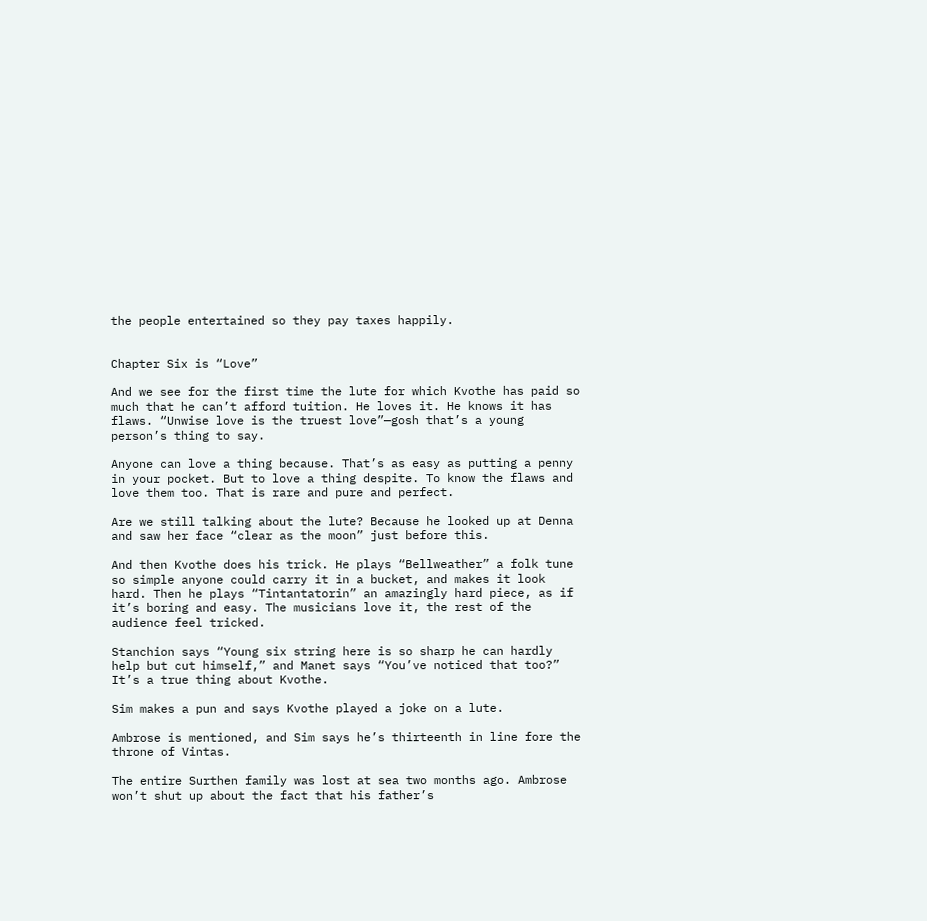the people entertained so they pay taxes happily.


Chapter Six is “Love”

And we see for the first time the lute for which Kvothe has paid so much that he can’t afford tuition. He loves it. He knows it has flaws. “Unwise love is the truest love”—gosh that’s a young person’s thing to say.

Anyone can love a thing because. That’s as easy as putting a penny in your pocket. But to love a thing despite. To know the flaws and love them too. That is rare and pure and perfect.

Are we still talking about the lute? Because he looked up at Denna and saw her face “clear as the moon” just before this.

And then Kvothe does his trick. He plays “Bellweather” a folk tune so simple anyone could carry it in a bucket, and makes it look hard. Then he plays “Tintantatorin” an amazingly hard piece, as if it’s boring and easy. The musicians love it, the rest of the audience feel tricked.

Stanchion says “Young six string here is so sharp he can hardly help but cut himself,” and Manet says “You’ve noticed that too?” It’s a true thing about Kvothe.

Sim makes a pun and says Kvothe played a joke on a lute.

Ambrose is mentioned, and Sim says he’s thirteenth in line fore the throne of Vintas.

The entire Surthen family was lost at sea two months ago. Ambrose won’t shut up about the fact that his father’s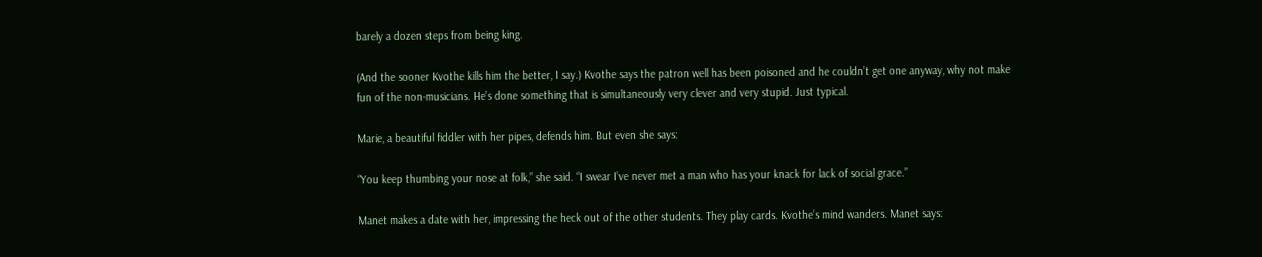barely a dozen steps from being king.

(And the sooner Kvothe kills him the better, I say.) Kvothe says the patron well has been poisoned and he couldn’t get one anyway, why not make fun of the non-musicians. He’s done something that is simultaneously very clever and very stupid. Just typical.

Marie, a beautiful fiddler with her pipes, defends him. But even she says:

“You keep thumbing your nose at folk,” she said. “I swear I’ve never met a man who has your knack for lack of social grace.”

Manet makes a date with her, impressing the heck out of the other students. They play cards. Kvothe’s mind wanders. Manet says: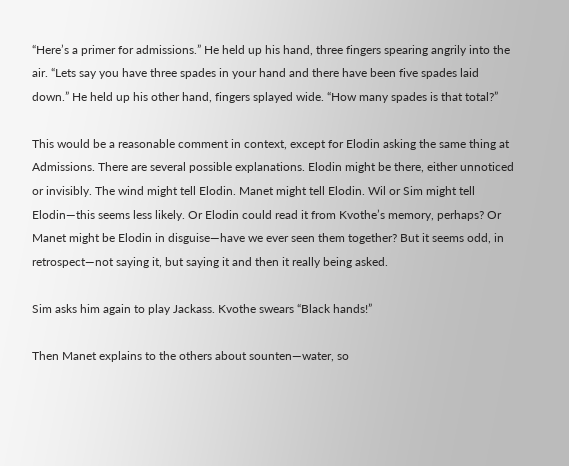“Here’s a primer for admissions.” He held up his hand, three fingers spearing angrily into the air. “Lets say you have three spades in your hand and there have been five spades laid down.” He held up his other hand, fingers splayed wide. “How many spades is that total?”

This would be a reasonable comment in context, except for Elodin asking the same thing at Admissions. There are several possible explanations. Elodin might be there, either unnoticed or invisibly. The wind might tell Elodin. Manet might tell Elodin. Wil or Sim might tell Elodin—this seems less likely. Or Elodin could read it from Kvothe’s memory, perhaps? Or Manet might be Elodin in disguise—have we ever seen them together? But it seems odd, in retrospect—not saying it, but saying it and then it really being asked.

Sim asks him again to play Jackass. Kvothe swears “Black hands!”

Then Manet explains to the others about sounten—water, so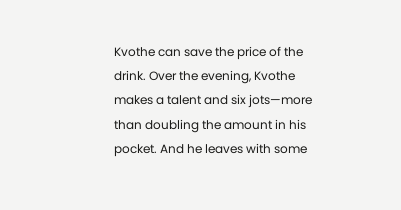Kvothe can save the price of the drink. Over the evening, Kvothe makes a talent and six jots—more than doubling the amount in his pocket. And he leaves with some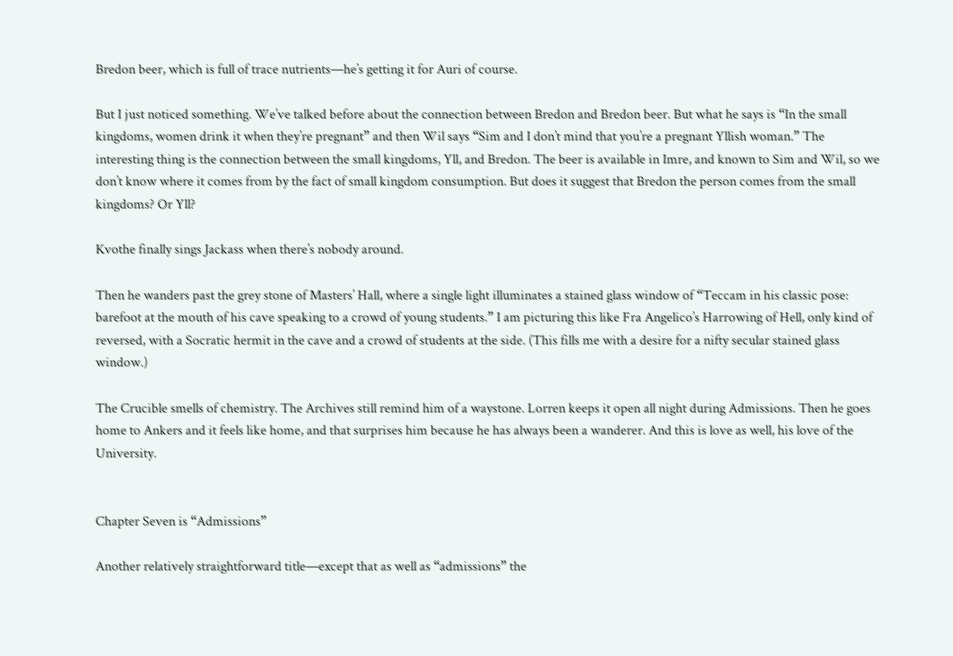Bredon beer, which is full of trace nutrients—he’s getting it for Auri of course.

But I just noticed something. We’ve talked before about the connection between Bredon and Bredon beer. But what he says is “In the small kingdoms, women drink it when they’re pregnant” and then Wil says “Sim and I don’t mind that you’re a pregnant Yllish woman.” The interesting thing is the connection between the small kingdoms, Yll, and Bredon. The beer is available in Imre, and known to Sim and Wil, so we don’t know where it comes from by the fact of small kingdom consumption. But does it suggest that Bredon the person comes from the small kingdoms? Or Yll?

Kvothe finally sings Jackass when there’s nobody around.

Then he wanders past the grey stone of Masters’ Hall, where a single light illuminates a stained glass window of “Teccam in his classic pose: barefoot at the mouth of his cave speaking to a crowd of young students.” I am picturing this like Fra Angelico’s Harrowing of Hell, only kind of reversed, with a Socratic hermit in the cave and a crowd of students at the side. (This fills me with a desire for a nifty secular stained glass window.)

The Crucible smells of chemistry. The Archives still remind him of a waystone. Lorren keeps it open all night during Admissions. Then he goes home to Ankers and it feels like home, and that surprises him because he has always been a wanderer. And this is love as well, his love of the University.


Chapter Seven is “Admissions”

Another relatively straightforward title—except that as well as “admissions” the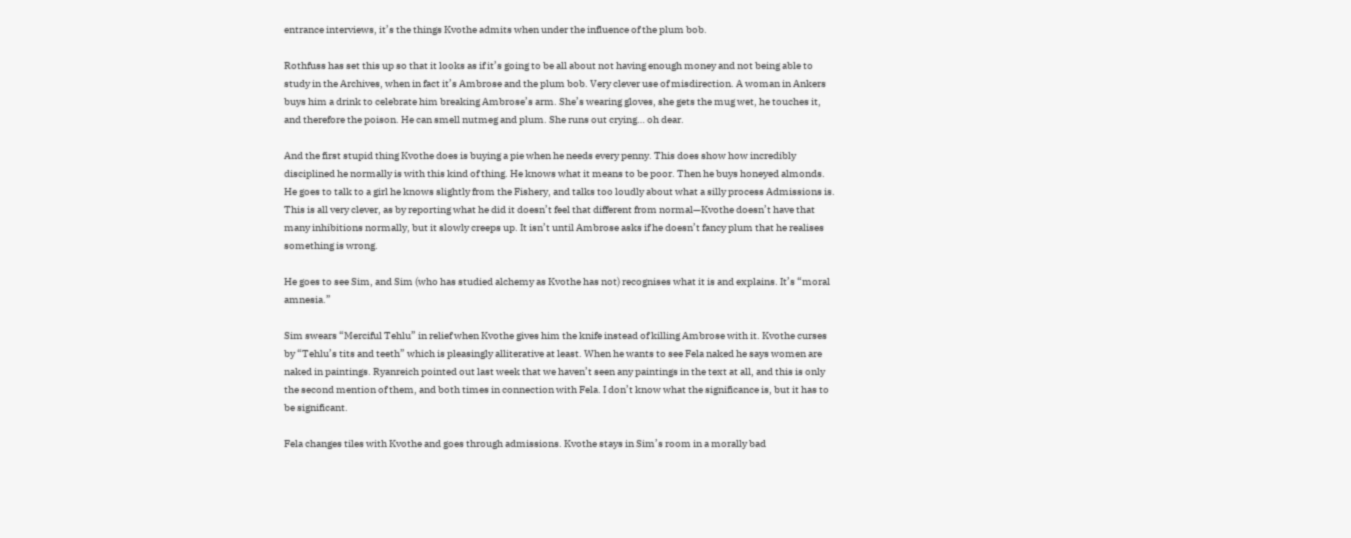entrance interviews, it’s the things Kvothe admits when under the influence of the plum bob.

Rothfuss has set this up so that it looks as if it’s going to be all about not having enough money and not being able to study in the Archives, when in fact it’s Ambrose and the plum bob. Very clever use of misdirection. A woman in Ankers buys him a drink to celebrate him breaking Ambrose’s arm. She’s wearing gloves, she gets the mug wet, he touches it, and therefore the poison. He can smell nutmeg and plum. She runs out crying… oh dear.

And the first stupid thing Kvothe does is buying a pie when he needs every penny. This does show how incredibly disciplined he normally is with this kind of thing. He knows what it means to be poor. Then he buys honeyed almonds. He goes to talk to a girl he knows slightly from the Fishery, and talks too loudly about what a silly process Admissions is. This is all very clever, as by reporting what he did it doesn’t feel that different from normal—Kvothe doesn’t have that many inhibitions normally, but it slowly creeps up. It isn’t until Ambrose asks if he doesn’t fancy plum that he realises something is wrong.

He goes to see Sim, and Sim (who has studied alchemy as Kvothe has not) recognises what it is and explains. It’s “moral amnesia.”

Sim swears “Merciful Tehlu” in relief when Kvothe gives him the knife instead of killing Ambrose with it. Kvothe curses by “Tehlu’s tits and teeth” which is pleasingly alliterative at least. When he wants to see Fela naked he says women are naked in paintings. Ryanreich pointed out last week that we haven’t seen any paintings in the text at all, and this is only the second mention of them, and both times in connection with Fela. I don’t know what the significance is, but it has to be significant.

Fela changes tiles with Kvothe and goes through admissions. Kvothe stays in Sim’s room in a morally bad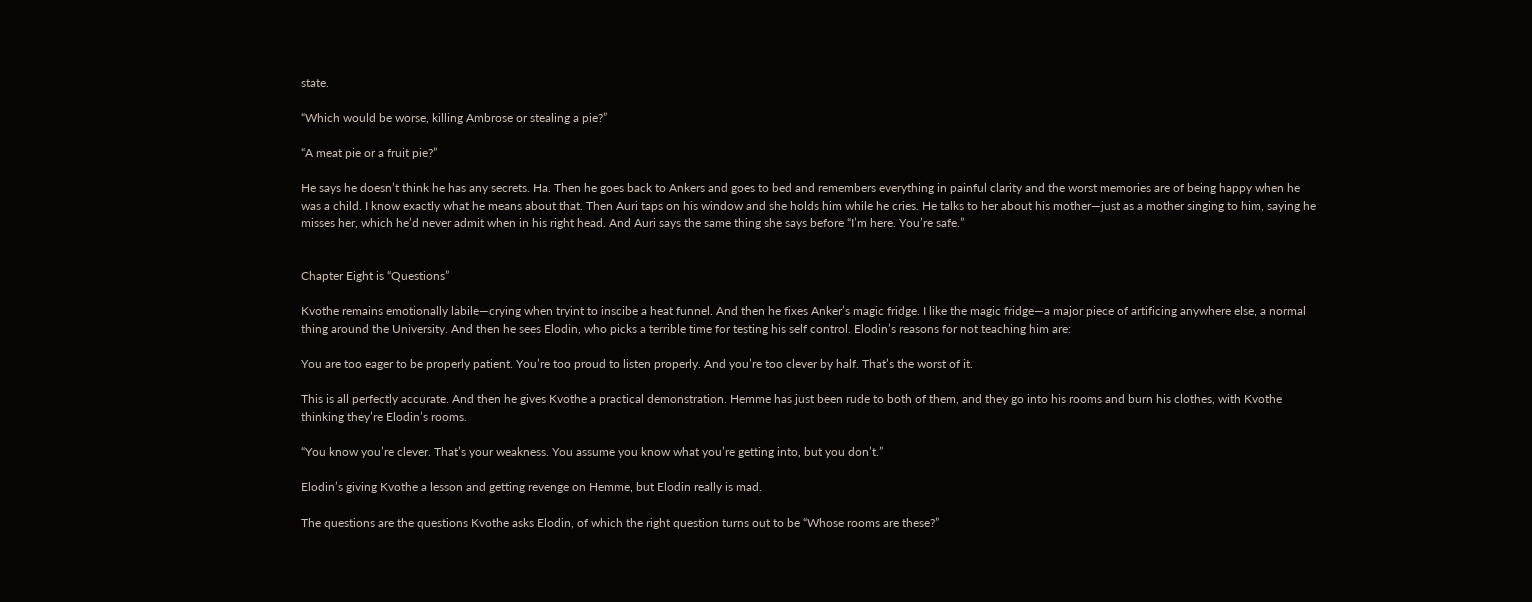state.

“Which would be worse, killing Ambrose or stealing a pie?”

“A meat pie or a fruit pie?”

He says he doesn’t think he has any secrets. Ha. Then he goes back to Ankers and goes to bed and remembers everything in painful clarity and the worst memories are of being happy when he was a child. I know exactly what he means about that. Then Auri taps on his window and she holds him while he cries. He talks to her about his mother—just as a mother singing to him, saying he misses her, which he’d never admit when in his right head. And Auri says the same thing she says before “I’m here. You’re safe.”


Chapter Eight is “Questions”

Kvothe remains emotionally labile—crying when tryint to inscibe a heat funnel. And then he fixes Anker’s magic fridge. I like the magic fridge—a major piece of artificing anywhere else, a normal thing around the University. And then he sees Elodin, who picks a terrible time for testing his self control. Elodin’s reasons for not teaching him are:

You are too eager to be properly patient. You’re too proud to listen properly. And you’re too clever by half. That’s the worst of it.

This is all perfectly accurate. And then he gives Kvothe a practical demonstration. Hemme has just been rude to both of them, and they go into his rooms and burn his clothes, with Kvothe thinking they’re Elodin’s rooms.

“You know you’re clever. That’s your weakness. You assume you know what you’re getting into, but you don’t.”

Elodin’s giving Kvothe a lesson and getting revenge on Hemme, but Elodin really is mad.

The questions are the questions Kvothe asks Elodin, of which the right question turns out to be “Whose rooms are these?”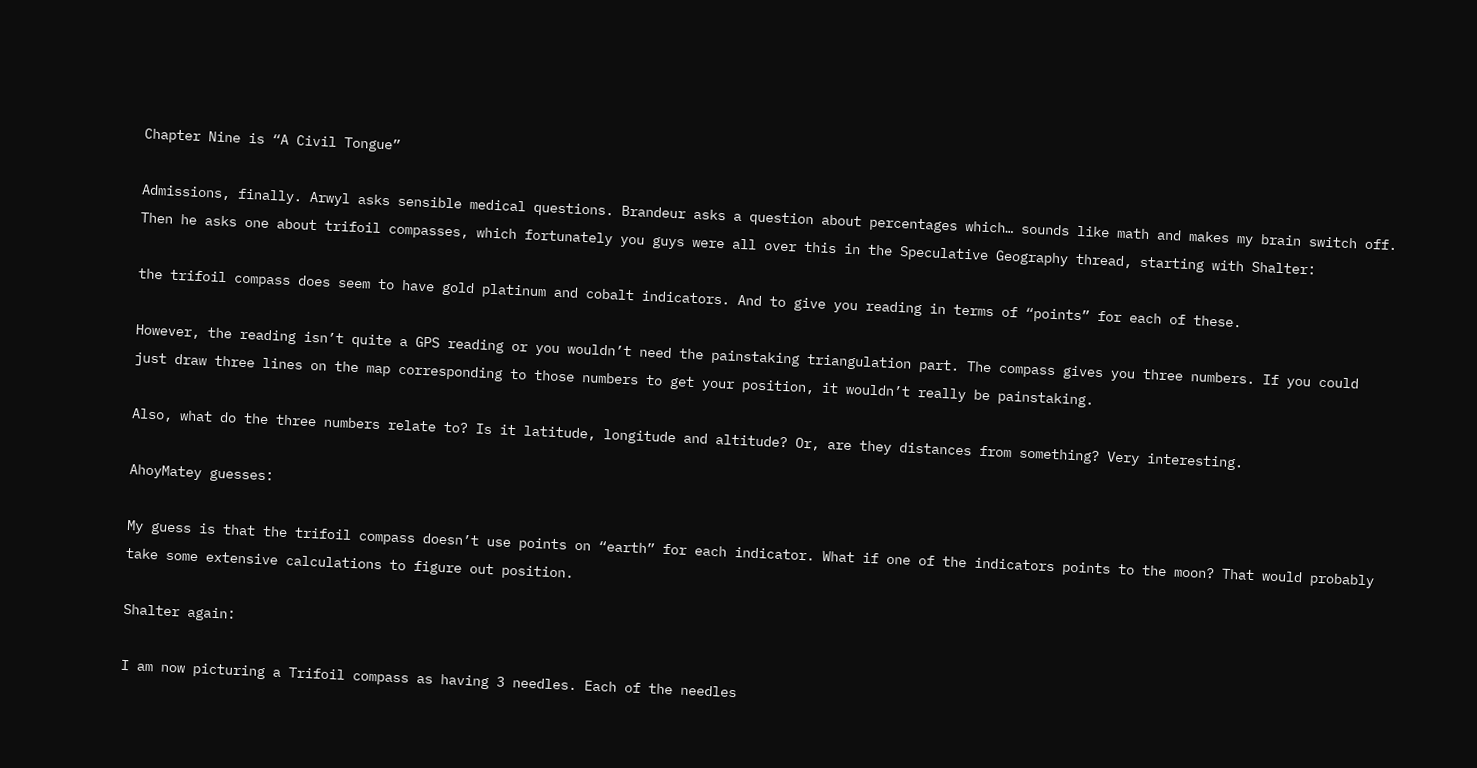Chapter Nine is “A Civil Tongue”

Admissions, finally. Arwyl asks sensible medical questions. Brandeur asks a question about percentages which… sounds like math and makes my brain switch off. Then he asks one about trifoil compasses, which fortunately you guys were all over this in the Speculative Geography thread, starting with Shalter:

the trifoil compass does seem to have gold platinum and cobalt indicators. And to give you reading in terms of “points” for each of these.

However, the reading isn’t quite a GPS reading or you wouldn’t need the painstaking triangulation part. The compass gives you three numbers. If you could just draw three lines on the map corresponding to those numbers to get your position, it wouldn’t really be painstaking.

Also, what do the three numbers relate to? Is it latitude, longitude and altitude? Or, are they distances from something? Very interesting.

AhoyMatey guesses:

My guess is that the trifoil compass doesn’t use points on “earth” for each indicator. What if one of the indicators points to the moon? That would probably take some extensive calculations to figure out position.

Shalter again:

I am now picturing a Trifoil compass as having 3 needles. Each of the needles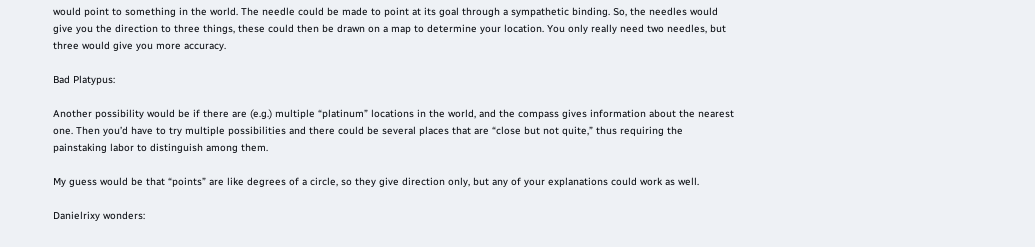would point to something in the world. The needle could be made to point at its goal through a sympathetic binding. So, the needles would give you the direction to three things, these could then be drawn on a map to determine your location. You only really need two needles, but three would give you more accuracy.

Bad Platypus:

Another possibility would be if there are (e.g.) multiple “platinum” locations in the world, and the compass gives information about the nearest one. Then you’d have to try multiple possibilities and there could be several places that are “close but not quite,” thus requiring the painstaking labor to distinguish among them.

My guess would be that “points” are like degrees of a circle, so they give direction only, but any of your explanations could work as well.

Danielrixy wonders: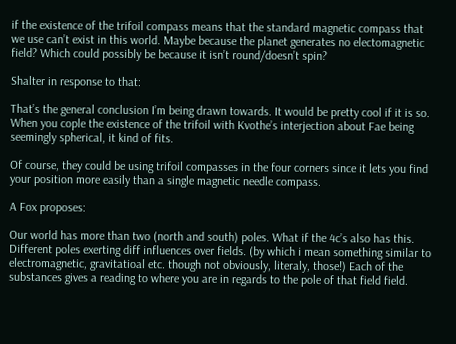if the existence of the trifoil compass means that the standard magnetic compass that we use can’t exist in this world. Maybe because the planet generates no electomagnetic field? Which could possibly be because it isn’t round/doesn’t spin?

Shalter in response to that:

That’s the general conclusion I’m being drawn towards. It would be pretty cool if it is so. When you cople the existence of the trifoil with Kvothe’s interjection about Fae being seemingly spherical, it kind of fits.

Of course, they could be using trifoil compasses in the four corners since it lets you find your position more easily than a single magnetic needle compass.

A Fox proposes:

Our world has more than two (north and south) poles. What if the 4c’s also has this. Different poles exerting diff influences over fields. (by which i mean something similar to electromagnetic, gravitatioal etc. though not obviously, literaly, those!) Each of the substances gives a reading to where you are in regards to the pole of that field field.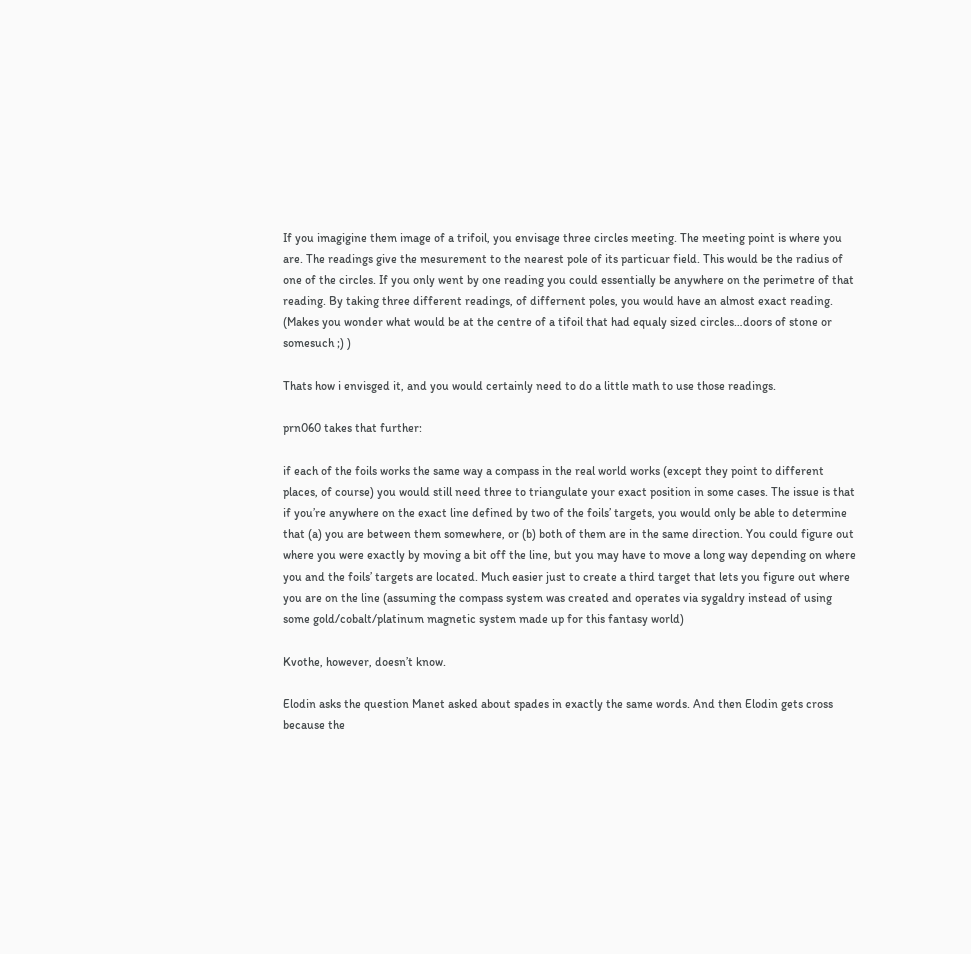If you imagigine them image of a trifoil, you envisage three circles meeting. The meeting point is where you are. The readings give the mesurement to the nearest pole of its particuar field. This would be the radius of one of the circles. If you only went by one reading you could essentially be anywhere on the perimetre of that reading. By taking three different readings, of differnent poles, you would have an almost exact reading. (Makes you wonder what would be at the centre of a tifoil that had equaly sized circles…doors of stone or somesuch ;) )

Thats how i envisged it, and you would certainly need to do a little math to use those readings.

prn060 takes that further:

if each of the foils works the same way a compass in the real world works (except they point to different places, of course) you would still need three to triangulate your exact position in some cases. The issue is that if you’re anywhere on the exact line defined by two of the foils’ targets, you would only be able to determine that (a) you are between them somewhere, or (b) both of them are in the same direction. You could figure out where you were exactly by moving a bit off the line, but you may have to move a long way depending on where you and the foils’ targets are located. Much easier just to create a third target that lets you figure out where you are on the line (assuming the compass system was created and operates via sygaldry instead of using some gold/cobalt/platinum magnetic system made up for this fantasy world)

Kvothe, however, doesn’t know.

Elodin asks the question Manet asked about spades in exactly the same words. And then Elodin gets cross because the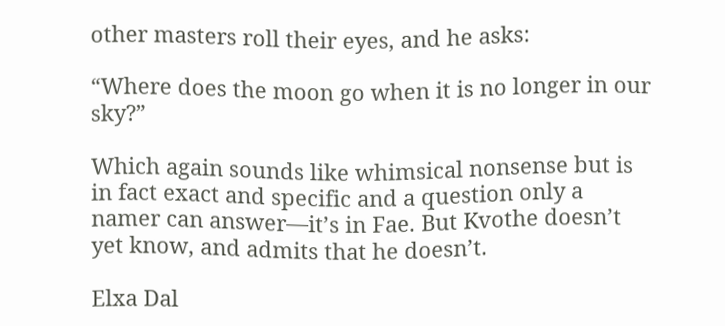other masters roll their eyes, and he asks:

“Where does the moon go when it is no longer in our sky?”

Which again sounds like whimsical nonsense but is in fact exact and specific and a question only a namer can answer—it’s in Fae. But Kvothe doesn’t yet know, and admits that he doesn’t.

Elxa Dal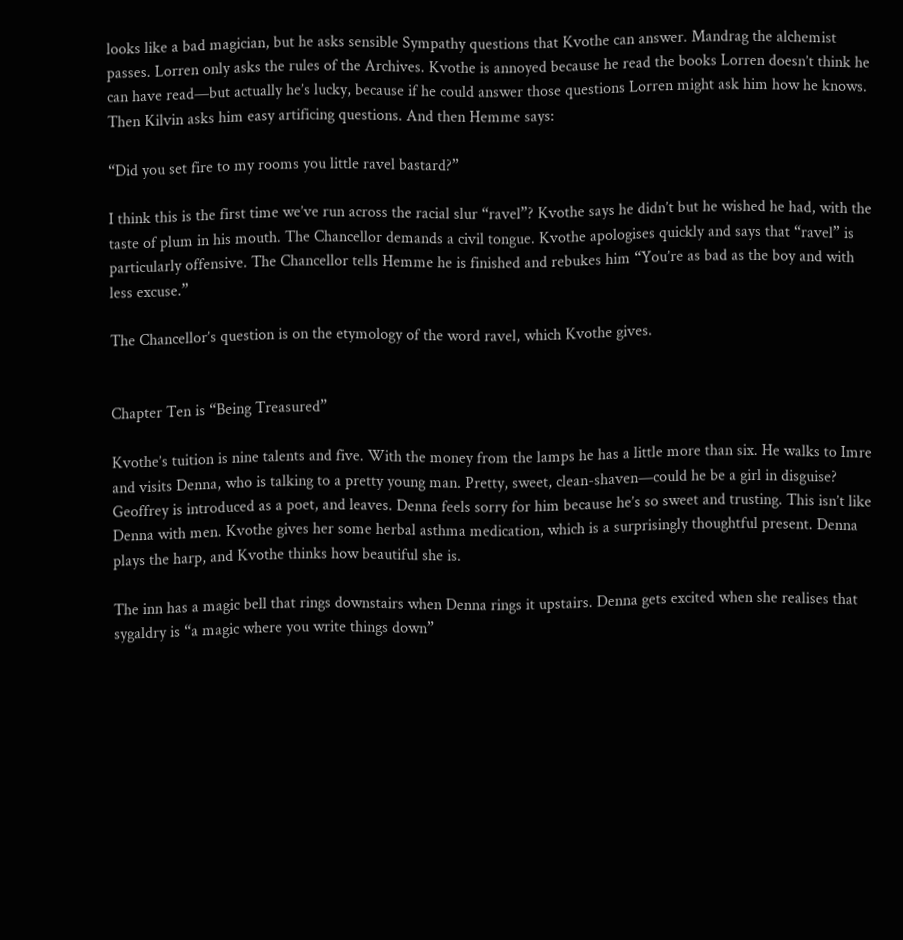looks like a bad magician, but he asks sensible Sympathy questions that Kvothe can answer. Mandrag the alchemist passes. Lorren only asks the rules of the Archives. Kvothe is annoyed because he read the books Lorren doesn’t think he can have read—but actually he’s lucky, because if he could answer those questions Lorren might ask him how he knows. Then Kilvin asks him easy artificing questions. And then Hemme says:

“Did you set fire to my rooms you little ravel bastard?”

I think this is the first time we’ve run across the racial slur “ravel”? Kvothe says he didn’t but he wished he had, with the taste of plum in his mouth. The Chancellor demands a civil tongue. Kvothe apologises quickly and says that “ravel” is particularly offensive. The Chancellor tells Hemme he is finished and rebukes him “You’re as bad as the boy and with less excuse.”

The Chancellor’s question is on the etymology of the word ravel, which Kvothe gives.


Chapter Ten is “Being Treasured”

Kvothe’s tuition is nine talents and five. With the money from the lamps he has a little more than six. He walks to Imre and visits Denna, who is talking to a pretty young man. Pretty, sweet, clean-shaven—could he be a girl in disguise? Geoffrey is introduced as a poet, and leaves. Denna feels sorry for him because he’s so sweet and trusting. This isn’t like Denna with men. Kvothe gives her some herbal asthma medication, which is a surprisingly thoughtful present. Denna plays the harp, and Kvothe thinks how beautiful she is.

The inn has a magic bell that rings downstairs when Denna rings it upstairs. Denna gets excited when she realises that sygaldry is “a magic where you write things down”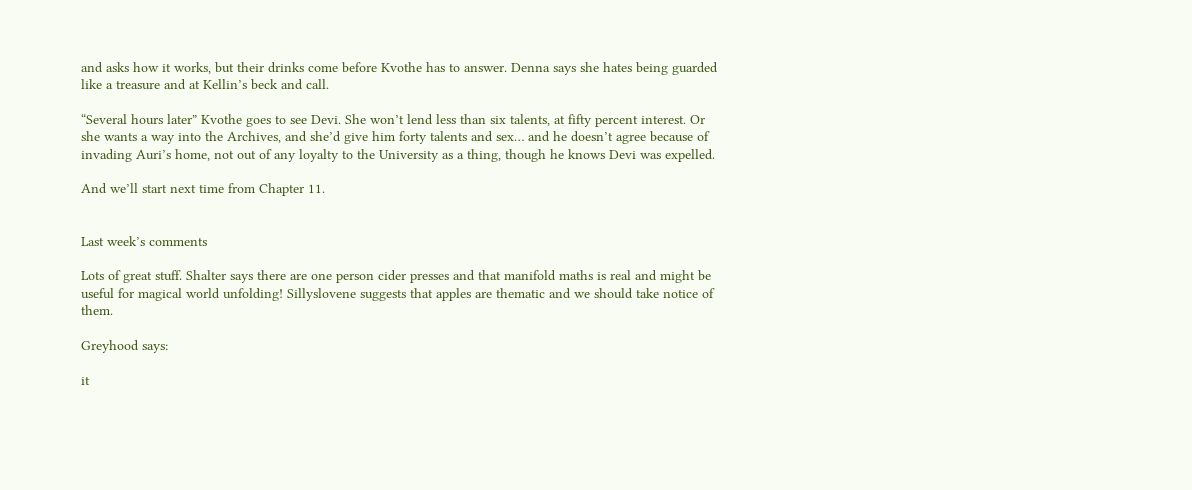and asks how it works, but their drinks come before Kvothe has to answer. Denna says she hates being guarded like a treasure and at Kellin’s beck and call.

“Several hours later” Kvothe goes to see Devi. She won’t lend less than six talents, at fifty percent interest. Or she wants a way into the Archives, and she’d give him forty talents and sex… and he doesn’t agree because of invading Auri’s home, not out of any loyalty to the University as a thing, though he knows Devi was expelled.

And we’ll start next time from Chapter 11.


Last week’s comments

Lots of great stuff. Shalter says there are one person cider presses and that manifold maths is real and might be useful for magical world unfolding! Sillyslovene suggests that apples are thematic and we should take notice of them.

Greyhood says:

it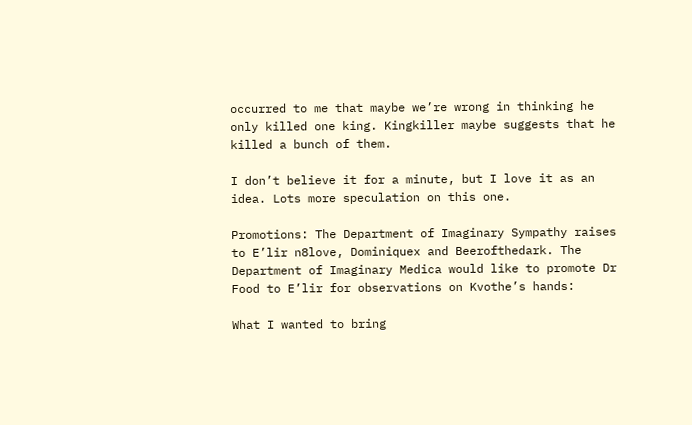occurred to me that maybe we’re wrong in thinking he only killed one king. Kingkiller maybe suggests that he killed a bunch of them.

I don’t believe it for a minute, but I love it as an idea. Lots more speculation on this one.

Promotions: The Department of Imaginary Sympathy raises to E’lir n8love, Dominiquex and Beerofthedark. The Department of Imaginary Medica would like to promote Dr Food to E’lir for observations on Kvothe’s hands:

What I wanted to bring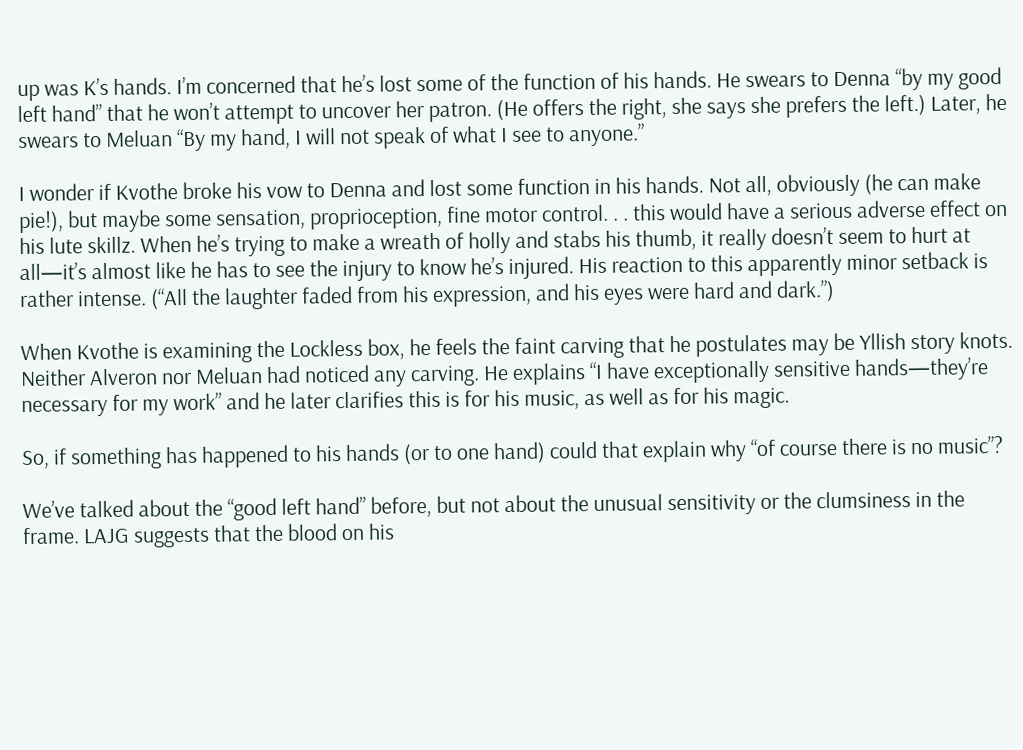up was K’s hands. I’m concerned that he’s lost some of the function of his hands. He swears to Denna “by my good left hand” that he won’t attempt to uncover her patron. (He offers the right, she says she prefers the left.) Later, he swears to Meluan “By my hand, I will not speak of what I see to anyone.”

I wonder if Kvothe broke his vow to Denna and lost some function in his hands. Not all, obviously (he can make pie!), but maybe some sensation, proprioception, fine motor control. . . this would have a serious adverse effect on his lute skillz. When he’s trying to make a wreath of holly and stabs his thumb, it really doesn’t seem to hurt at all—it’s almost like he has to see the injury to know he’s injured. His reaction to this apparently minor setback is rather intense. (“All the laughter faded from his expression, and his eyes were hard and dark.”)

When Kvothe is examining the Lockless box, he feels the faint carving that he postulates may be Yllish story knots. Neither Alveron nor Meluan had noticed any carving. He explains “I have exceptionally sensitive hands—they’re necessary for my work” and he later clarifies this is for his music, as well as for his magic.

So, if something has happened to his hands (or to one hand) could that explain why “of course there is no music”?

We’ve talked about the “good left hand” before, but not about the unusual sensitivity or the clumsiness in the frame. LAJG suggests that the blood on his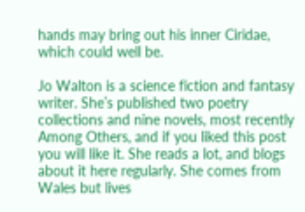hands may bring out his inner Ciridae, which could well be.

Jo Walton is a science fiction and fantasy writer. She’s published two poetry collections and nine novels, most recently Among Others, and if you liked this post you will like it. She reads a lot, and blogs about it here regularly. She comes from Wales but lives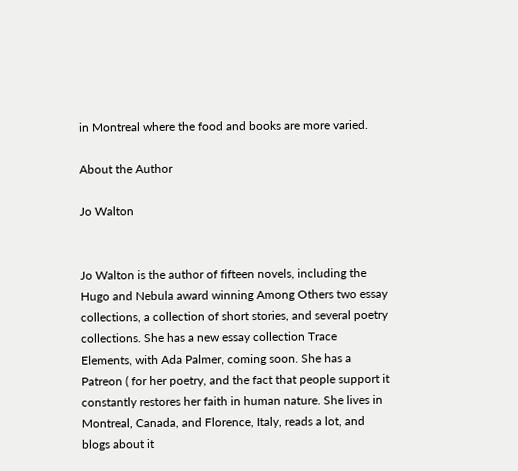in Montreal where the food and books are more varied.

About the Author

Jo Walton


Jo Walton is the author of fifteen novels, including the Hugo and Nebula award winning Among Others two essay collections, a collection of short stories, and several poetry collections. She has a new essay collection Trace Elements, with Ada Palmer, coming soon. She has a Patreon ( for her poetry, and the fact that people support it constantly restores her faith in human nature. She lives in Montreal, Canada, and Florence, Italy, reads a lot, and blogs about it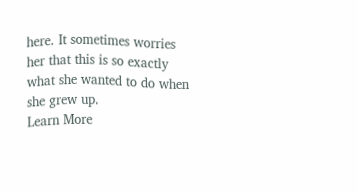here. It sometimes worries her that this is so exactly what she wanted to do when she grew up.
Learn More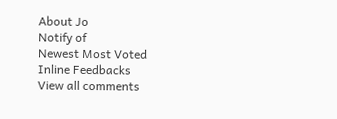About Jo
Notify of
Newest Most Voted
Inline Feedbacks
View all comments